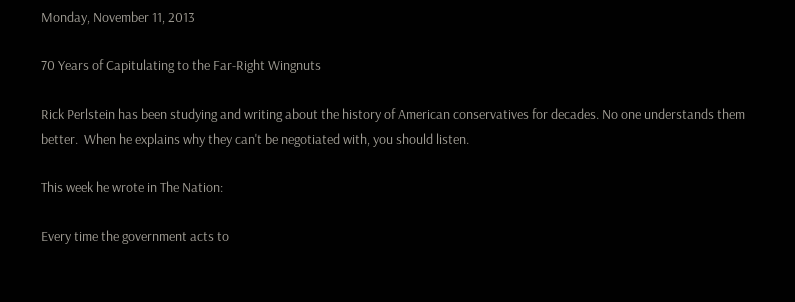Monday, November 11, 2013

70 Years of Capitulating to the Far-Right Wingnuts

Rick Perlstein has been studying and writing about the history of American conservatives for decades. No one understands them better.  When he explains why they can't be negotiated with, you should listen.

This week he wrote in The Nation:

Every time the government acts to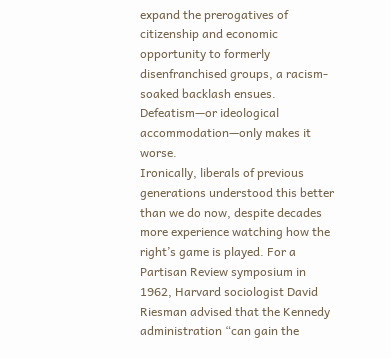expand the prerogatives of citizenship and economic opportunity to formerly disenfranchised groups, a racism-soaked backlash ensues. Defeatism—or ideological accommodation—only makes it worse.
Ironically, liberals of previous generations understood this better than we do now, despite decades more experience watching how the right’s game is played. For a Partisan Review symposium in 1962, Harvard sociologist David Riesman advised that the Kennedy administration “can gain the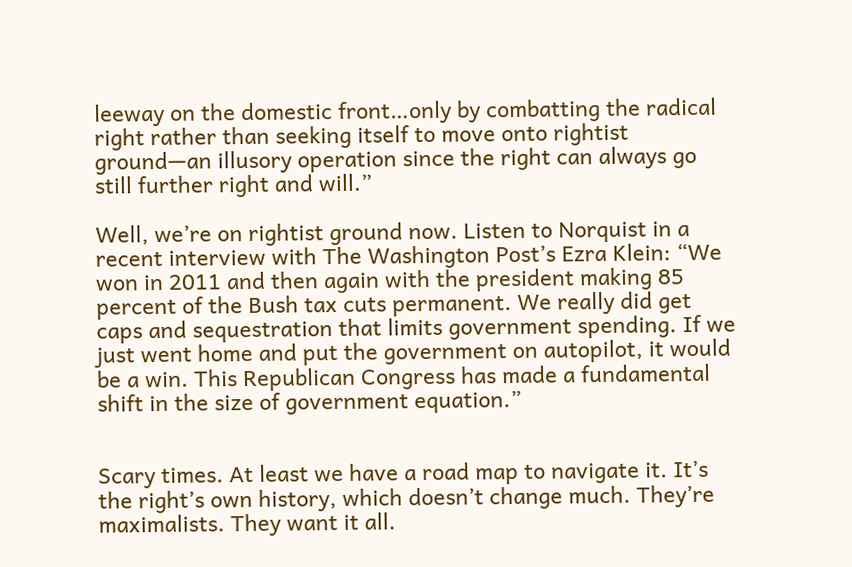leeway on the domestic front…only by combatting the radical right rather than seeking itself to move onto rightist ground—an illusory operation since the right can always go still further right and will.”

Well, we’re on rightist ground now. Listen to Norquist in a recent interview with The Washington Post’s Ezra Klein: “We won in 2011 and then again with the president making 85 percent of the Bush tax cuts permanent. We really did get caps and sequestration that limits government spending. If we just went home and put the government on autopilot, it would be a win. This Republican Congress has made a fundamental shift in the size of government equation.”


Scary times. At least we have a road map to navigate it. It’s the right’s own history, which doesn’t change much. They’re maximalists. They want it all.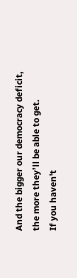And the bigger our democracy deficit, the more they’ll be able to get.
If you haven't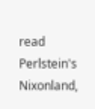read Perlstein's Nixonland,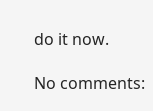do it now.

No comments: